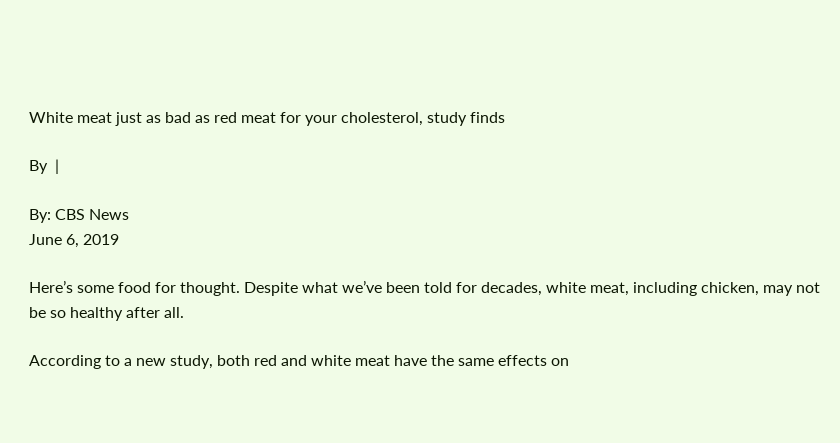White meat just as bad as red meat for your cholesterol, study finds

By  |

By: CBS News
June 6, 2019

Here’s some food for thought. Despite what we’ve been told for decades, white meat, including chicken, may not be so healthy after all.

According to a new study, both red and white meat have the same effects on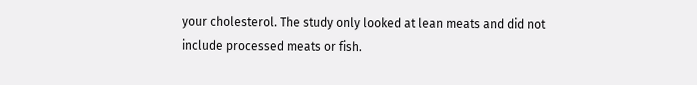your cholesterol. The study only looked at lean meats and did not include processed meats or fish.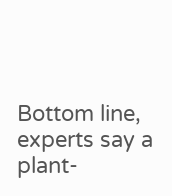Bottom line, experts say a plant-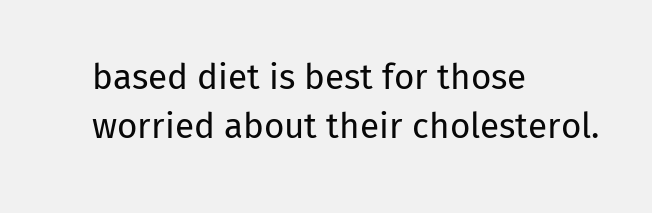based diet is best for those worried about their cholesterol.